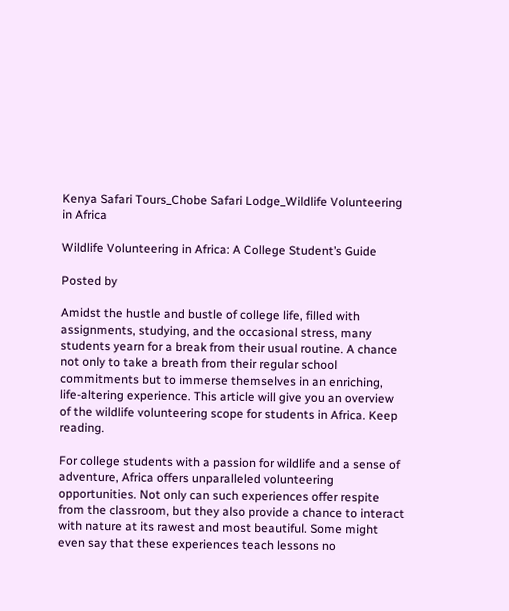Kenya Safari Tours_Chobe Safari Lodge_Wildlife Volunteering in Africa

Wildlife Volunteering in Africa: A College Student’s Guide

Posted by

Amidst the hustle and bustle of college life, filled with assignments, studying, and the occasional stress, many students yearn for a break from their usual routine. A chance not only to take a breath from their regular school commitments but to immerse themselves in an enriching, life-altering experience. This article will give you an overview of the wildlife volunteering scope for students in Africa. Keep reading.

For college students with a passion for wildlife and a sense of adventure, Africa offers unparalleled volunteering opportunities. Not only can such experiences offer respite from the classroom, but they also provide a chance to interact with nature at its rawest and most beautiful. Some might even say that these experiences teach lessons no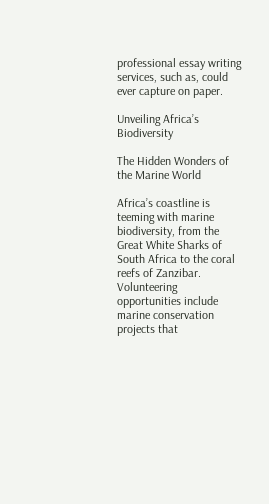professional essay writing services, such as, could ever capture on paper.

Unveiling Africa’s Biodiversity

The Hidden Wonders of the Marine World

Africa’s coastline is teeming with marine biodiversity, from the Great White Sharks of South Africa to the coral reefs of Zanzibar. Volunteering opportunities include marine conservation projects that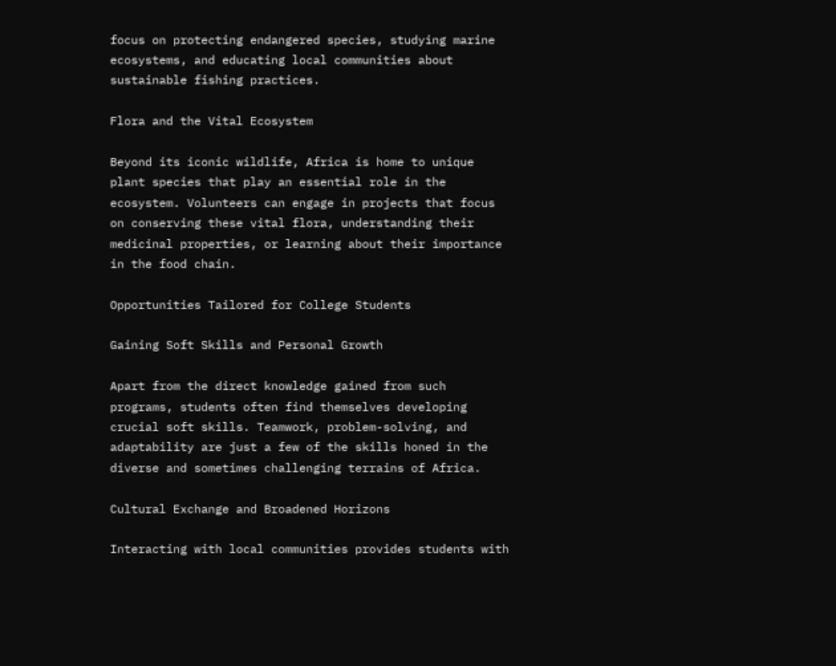focus on protecting endangered species, studying marine ecosystems, and educating local communities about sustainable fishing practices.

Flora and the Vital Ecosystem

Beyond its iconic wildlife, Africa is home to unique plant species that play an essential role in the ecosystem. Volunteers can engage in projects that focus on conserving these vital flora, understanding their medicinal properties, or learning about their importance in the food chain.

Opportunities Tailored for College Students

Gaining Soft Skills and Personal Growth

Apart from the direct knowledge gained from such programs, students often find themselves developing crucial soft skills. Teamwork, problem-solving, and adaptability are just a few of the skills honed in the diverse and sometimes challenging terrains of Africa.

Cultural Exchange and Broadened Horizons

Interacting with local communities provides students with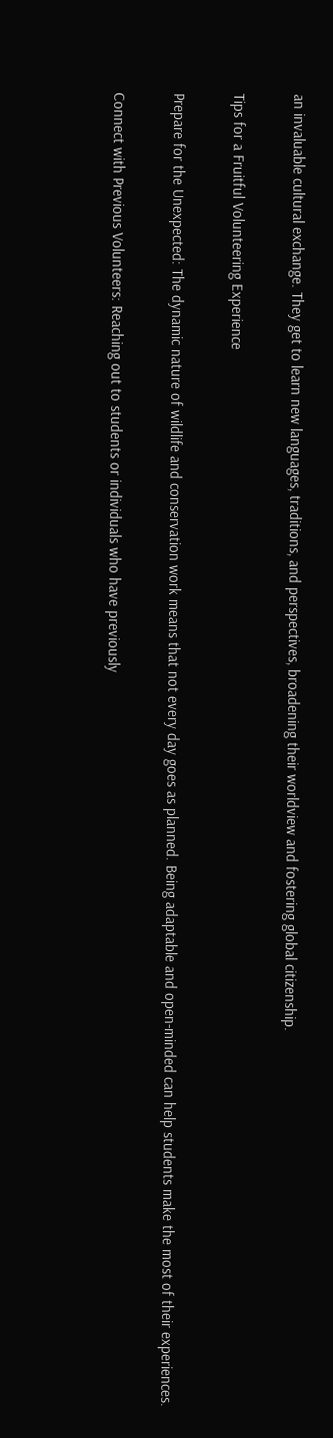an invaluable cultural exchange. They get to learn new languages, traditions, and perspectives, broadening their worldview and fostering global citizenship.

Tips for a Fruitful Volunteering Experience

Prepare for the Unexpected: The dynamic nature of wildlife and conservation work means that not every day goes as planned. Being adaptable and open-minded can help students make the most of their experiences.

Connect with Previous Volunteers: Reaching out to students or individuals who have previously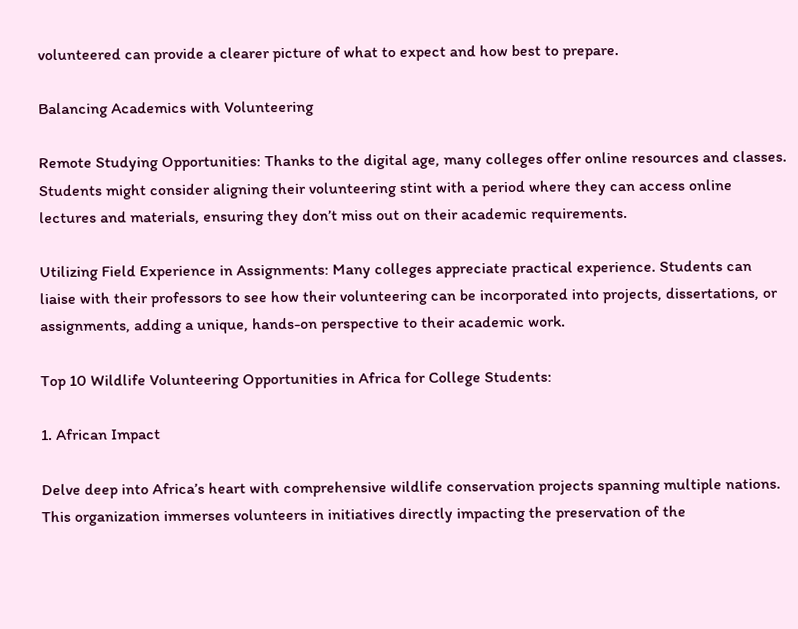volunteered can provide a clearer picture of what to expect and how best to prepare.

Balancing Academics with Volunteering

Remote Studying Opportunities: Thanks to the digital age, many colleges offer online resources and classes. Students might consider aligning their volunteering stint with a period where they can access online lectures and materials, ensuring they don’t miss out on their academic requirements.

Utilizing Field Experience in Assignments: Many colleges appreciate practical experience. Students can liaise with their professors to see how their volunteering can be incorporated into projects, dissertations, or assignments, adding a unique, hands-on perspective to their academic work.

Top 10 Wildlife Volunteering Opportunities in Africa for College Students:

1. African Impact

Delve deep into Africa’s heart with comprehensive wildlife conservation projects spanning multiple nations. This organization immerses volunteers in initiatives directly impacting the preservation of the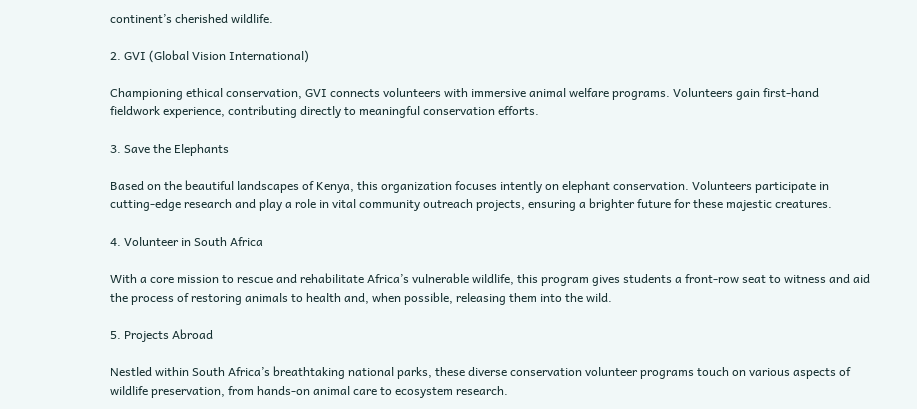continent’s cherished wildlife.

2. GVI (Global Vision International)

Championing ethical conservation, GVI connects volunteers with immersive animal welfare programs. Volunteers gain first-hand fieldwork experience, contributing directly to meaningful conservation efforts.

3. Save the Elephants

Based on the beautiful landscapes of Kenya, this organization focuses intently on elephant conservation. Volunteers participate in cutting-edge research and play a role in vital community outreach projects, ensuring a brighter future for these majestic creatures.

4. Volunteer in South Africa

With a core mission to rescue and rehabilitate Africa’s vulnerable wildlife, this program gives students a front-row seat to witness and aid the process of restoring animals to health and, when possible, releasing them into the wild.

5. Projects Abroad

Nestled within South Africa’s breathtaking national parks, these diverse conservation volunteer programs touch on various aspects of wildlife preservation, from hands-on animal care to ecosystem research.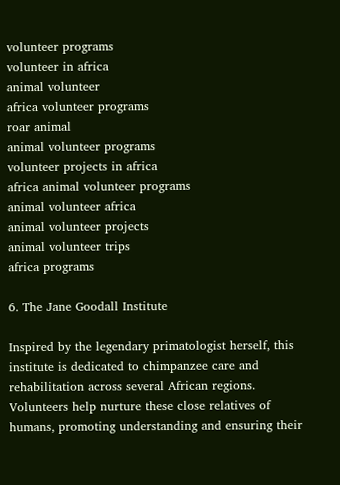volunteer programs
volunteer in africa
animal volunteer
africa volunteer programs
roar animal
animal volunteer programs
volunteer projects in africa
africa animal volunteer programs
animal volunteer africa
animal volunteer projects
animal volunteer trips
africa programs

6. The Jane Goodall Institute

Inspired by the legendary primatologist herself, this institute is dedicated to chimpanzee care and rehabilitation across several African regions. Volunteers help nurture these close relatives of humans, promoting understanding and ensuring their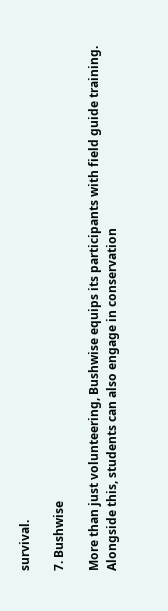survival.

7. Bushwise

More than just volunteering, Bushwise equips its participants with field guide training. Alongside this, students can also engage in conservation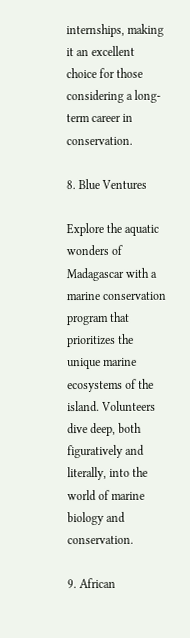internships, making it an excellent choice for those considering a long-term career in conservation.

8. Blue Ventures

Explore the aquatic wonders of Madagascar with a marine conservation program that prioritizes the unique marine ecosystems of the island. Volunteers dive deep, both figuratively and literally, into the world of marine biology and conservation.

9. African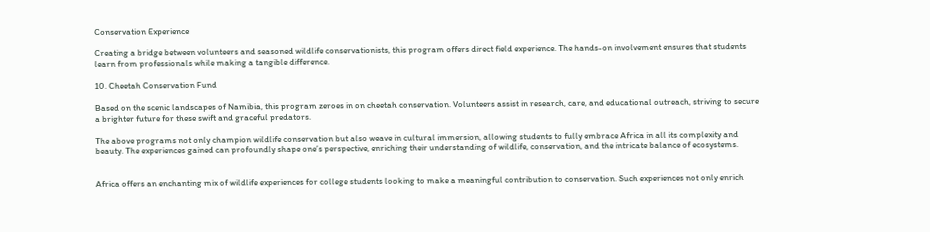Conservation Experience

Creating a bridge between volunteers and seasoned wildlife conservationists, this program offers direct field experience. The hands-on involvement ensures that students learn from professionals while making a tangible difference.

10. Cheetah Conservation Fund

Based on the scenic landscapes of Namibia, this program zeroes in on cheetah conservation. Volunteers assist in research, care, and educational outreach, striving to secure a brighter future for these swift and graceful predators.

The above programs not only champion wildlife conservation but also weave in cultural immersion, allowing students to fully embrace Africa in all its complexity and beauty. The experiences gained can profoundly shape one’s perspective, enriching their understanding of wildlife, conservation, and the intricate balance of ecosystems.


Africa offers an enchanting mix of wildlife experiences for college students looking to make a meaningful contribution to conservation. Such experiences not only enrich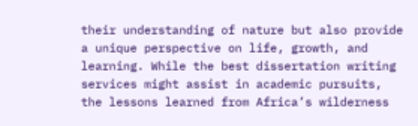their understanding of nature but also provide a unique perspective on life, growth, and learning. While the best dissertation writing services might assist in academic pursuits, the lessons learned from Africa’s wilderness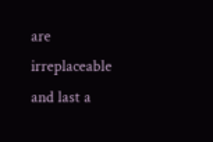are irreplaceable and last a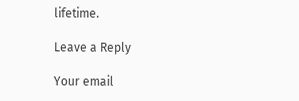lifetime.

Leave a Reply

Your email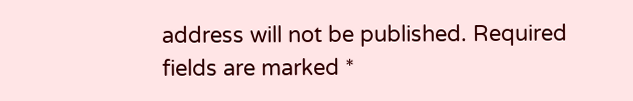address will not be published. Required fields are marked *